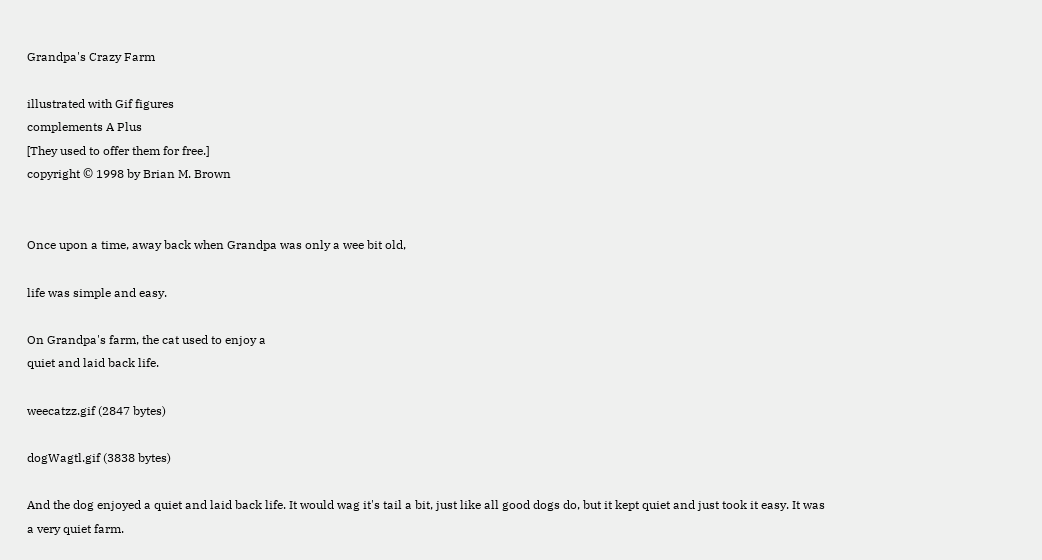Grandpa's Crazy Farm

illustrated with Gif figures
complements A Plus
[They used to offer them for free.]
copyright © 1998 by Brian M. Brown


Once upon a time, away back when Grandpa was only a wee bit old,

life was simple and easy.

On Grandpa's farm, the cat used to enjoy a
quiet and laid back life.

weecatzz.gif (2847 bytes)

dogWagtl.gif (3838 bytes)

And the dog enjoyed a quiet and laid back life. It would wag it's tail a bit, just like all good dogs do, but it kept quiet and just took it easy. It was a very quiet farm.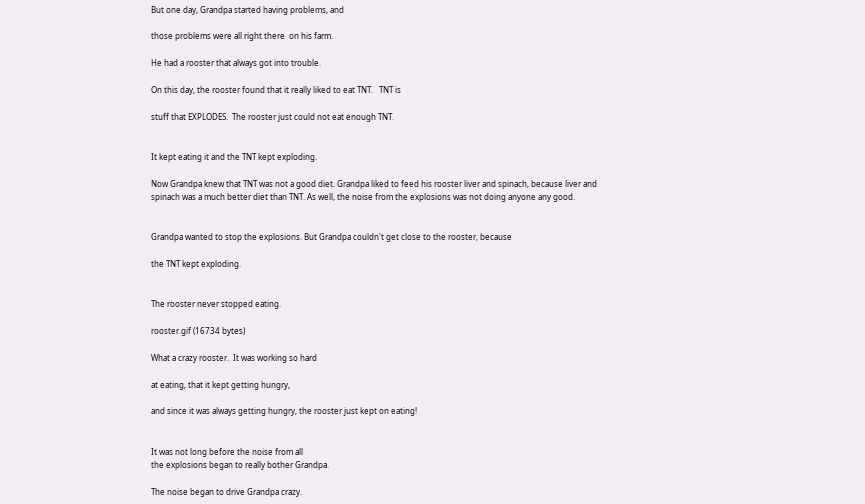But one day, Grandpa started having problems, and

those problems were all right there  on his farm.

He had a rooster that always got into trouble.

On this day, the rooster found that it really liked to eat TNT.   TNT is

stuff that EXPLODES.  The rooster just could not eat enough TNT.


It kept eating it and the TNT kept exploding.

Now Grandpa knew that TNT was not a good diet. Grandpa liked to feed his rooster liver and spinach, because liver and spinach was a much better diet than TNT. As well, the noise from the explosions was not doing anyone any good.


Grandpa wanted to stop the explosions. But Grandpa couldn't get close to the rooster, because

the TNT kept exploding.


The rooster never stopped eating.

rooster.gif (16734 bytes)

What a crazy rooster.  It was working so hard

at eating, that it kept getting hungry,

and since it was always getting hungry, the rooster just kept on eating!


It was not long before the noise from all
the explosions began to really bother Grandpa.

The noise began to drive Grandpa crazy.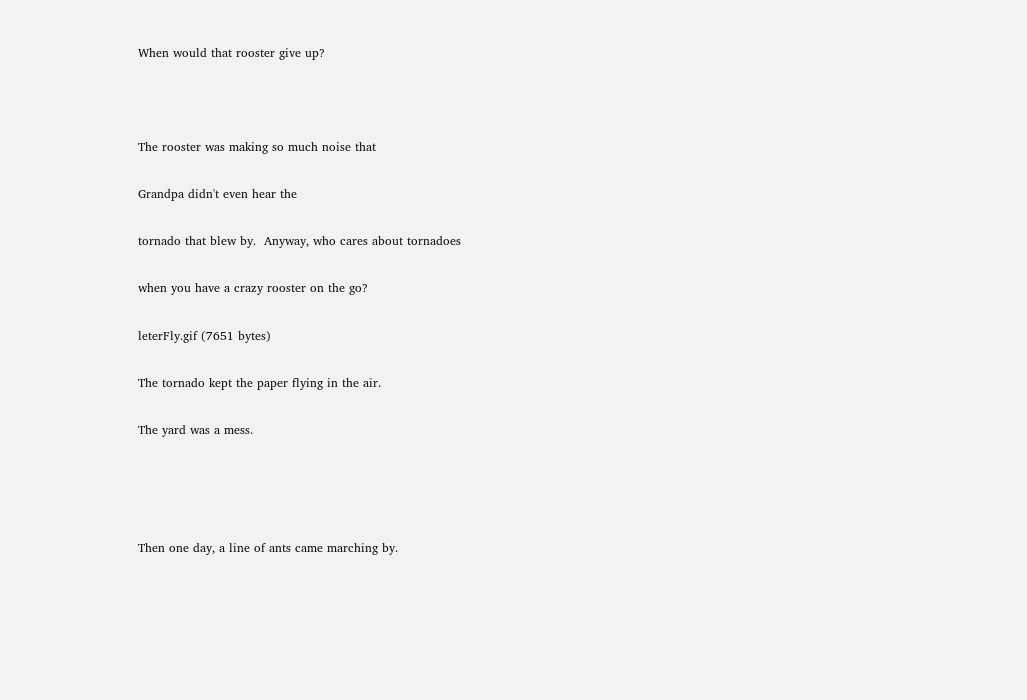When would that rooster give up?



The rooster was making so much noise that

Grandpa didn't even hear the

tornado that blew by.  Anyway, who cares about tornadoes

when you have a crazy rooster on the go?

leterFly.gif (7651 bytes)

The tornado kept the paper flying in the air.

The yard was a mess.




Then one day, a line of ants came marching by.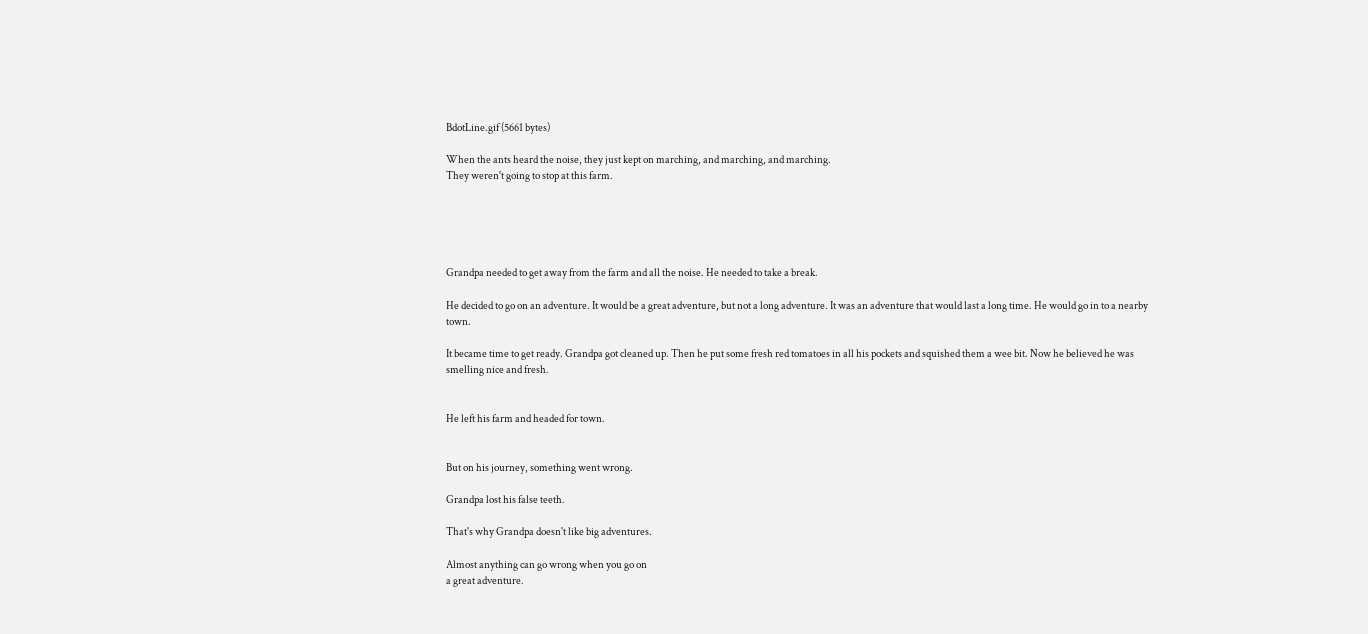BdotLine.gif (5661 bytes)

When the ants heard the noise, they just kept on marching, and marching, and marching.
They weren't going to stop at this farm.





Grandpa needed to get away from the farm and all the noise. He needed to take a break.

He decided to go on an adventure. It would be a great adventure, but not a long adventure. It was an adventure that would last a long time. He would go in to a nearby town.

It became time to get ready. Grandpa got cleaned up. Then he put some fresh red tomatoes in all his pockets and squished them a wee bit. Now he believed he was smelling nice and fresh.


He left his farm and headed for town.


But on his journey, something went wrong.

Grandpa lost his false teeth.

That's why Grandpa doesn't like big adventures.

Almost anything can go wrong when you go on
a great adventure.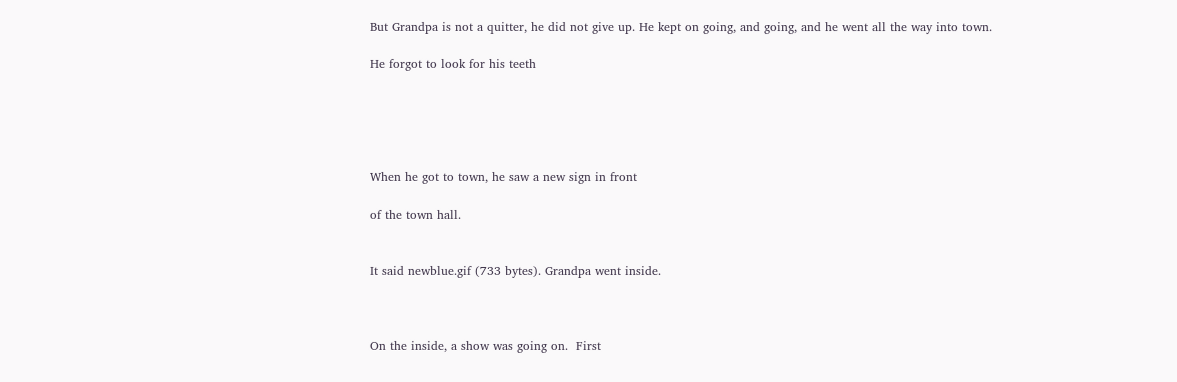But Grandpa is not a quitter, he did not give up. He kept on going, and going, and he went all the way into town.

He forgot to look for his teeth





When he got to town, he saw a new sign in front

of the town hall.


It said newblue.gif (733 bytes). Grandpa went inside.



On the inside, a show was going on.  First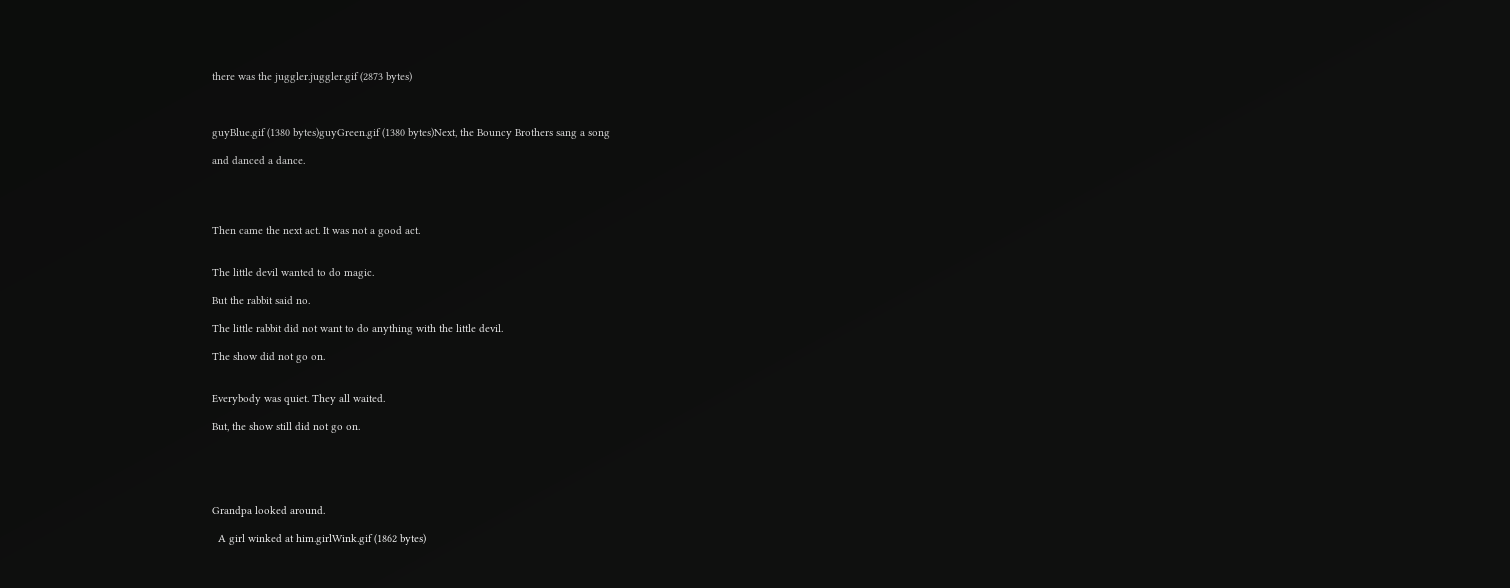there was the juggler.juggler.gif (2873 bytes)



guyBlue.gif (1380 bytes)guyGreen.gif (1380 bytes)Next, the Bouncy Brothers sang a song

and danced a dance.




Then came the next act. It was not a good act.


The little devil wanted to do magic.

But the rabbit said no.

The little rabbit did not want to do anything with the little devil.

The show did not go on.


Everybody was quiet. They all waited.

But, the show still did not go on.





Grandpa looked around.

  A girl winked at him.girlWink.gif (1862 bytes)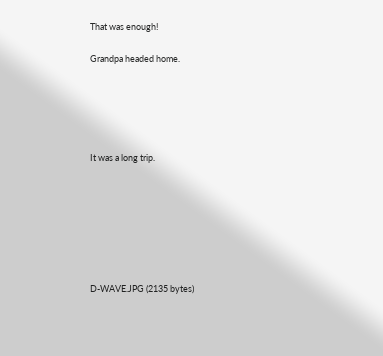That was enough!

Grandpa headed home.





It was a long trip.







D-WAVE.JPG (2135 bytes)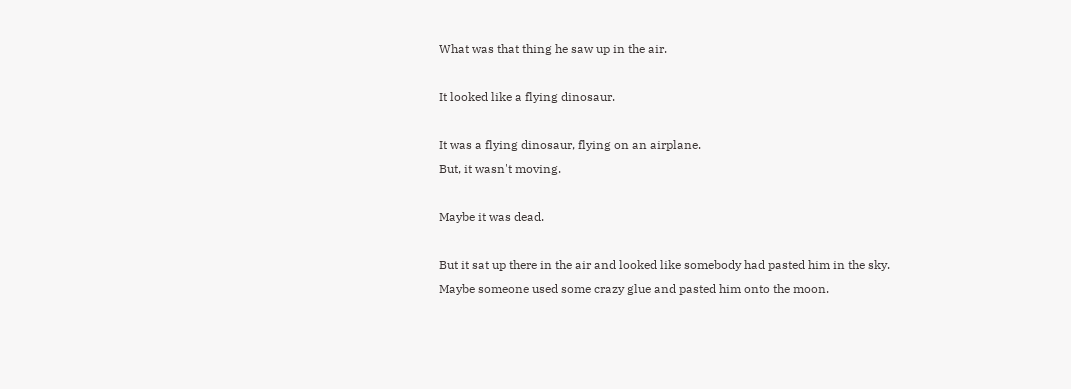What was that thing he saw up in the air.

It looked like a flying dinosaur.

It was a flying dinosaur, flying on an airplane.
But, it wasn't moving.

Maybe it was dead.

But it sat up there in the air and looked like somebody had pasted him in the sky.  Maybe someone used some crazy glue and pasted him onto the moon.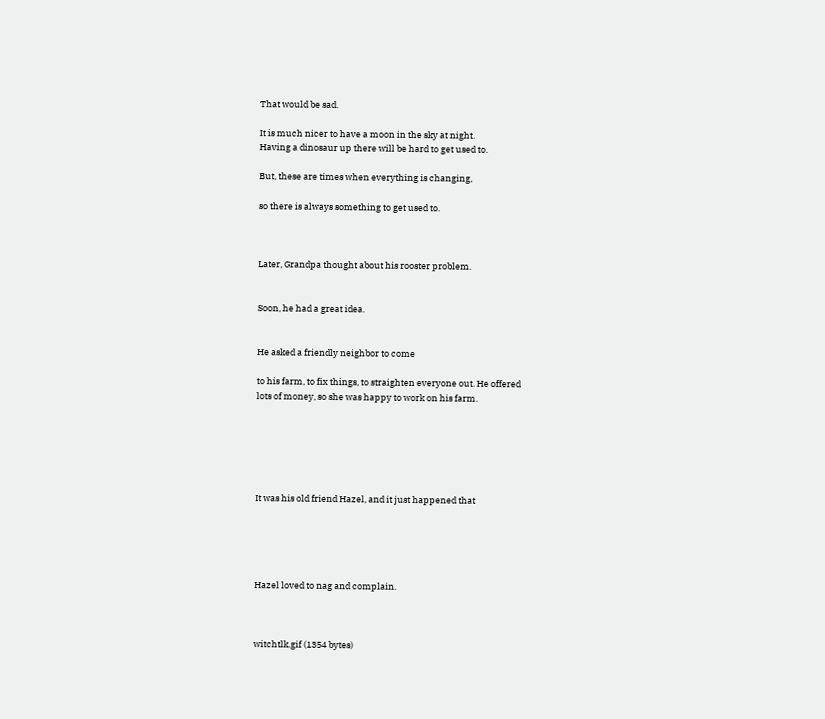That would be sad.

It is much nicer to have a moon in the sky at night.
Having a dinosaur up there will be hard to get used to.

But, these are times when everything is changing,

so there is always something to get used to.



Later, Grandpa thought about his rooster problem.


Soon, he had a great idea.


He asked a friendly neighbor to come

to his farm, to fix things, to straighten everyone out. He offered
lots of money, so she was happy to work on his farm.






It was his old friend Hazel, and it just happened that





Hazel loved to nag and complain.



witchtlk.gif (1354 bytes)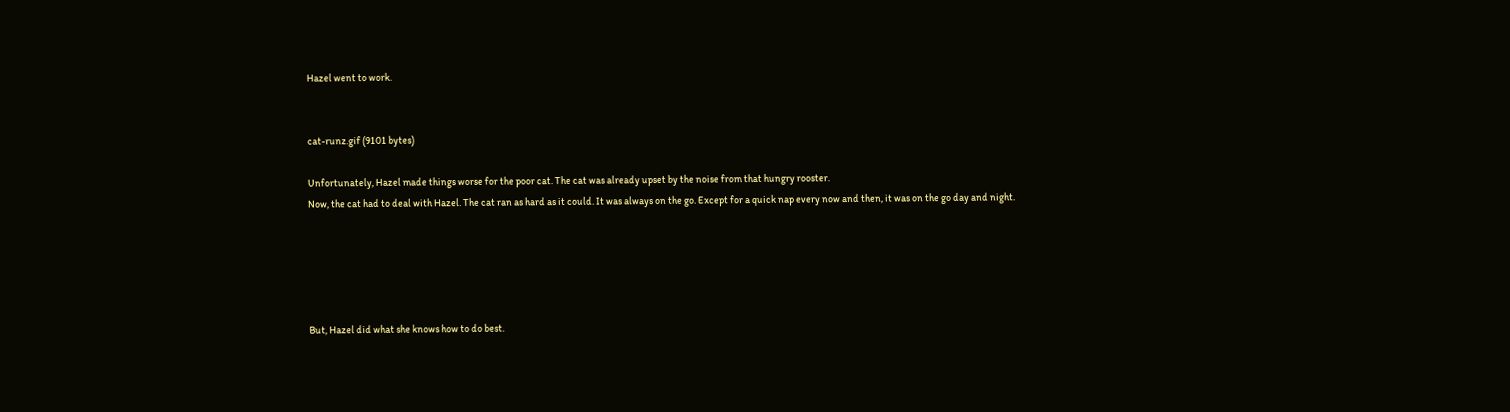Hazel went to work.


cat-runz.gif (9101 bytes)

Unfortunately, Hazel made things worse for the poor cat. The cat was already upset by the noise from that hungry rooster.
Now, the cat had to deal with Hazel. The cat ran as hard as it could. It was always on the go. Except for a quick nap every now and then, it was on the go day and night.





But, Hazel did what she knows how to do best.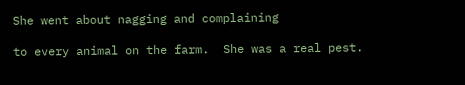She went about nagging and complaining

to every animal on the farm.  She was a real pest.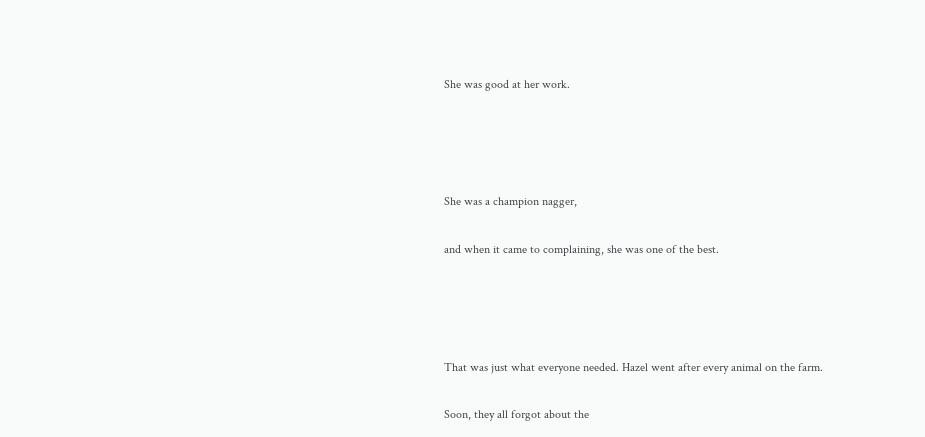She was good at her work.




She was a champion nagger,

and when it came to complaining, she was one of the best.




That was just what everyone needed. Hazel went after every animal on the farm.

Soon, they all forgot about the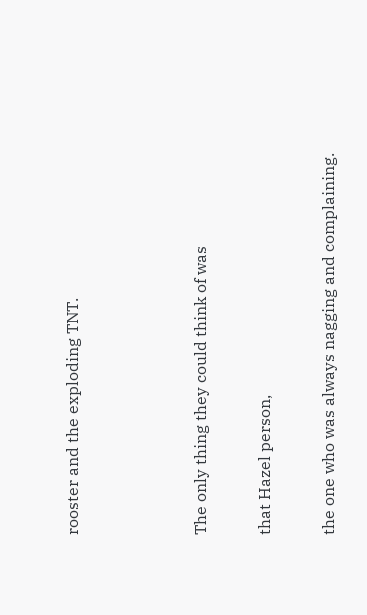rooster and the exploding TNT.



The only thing they could think of was

that Hazel person,

the one who was always nagging and complaining.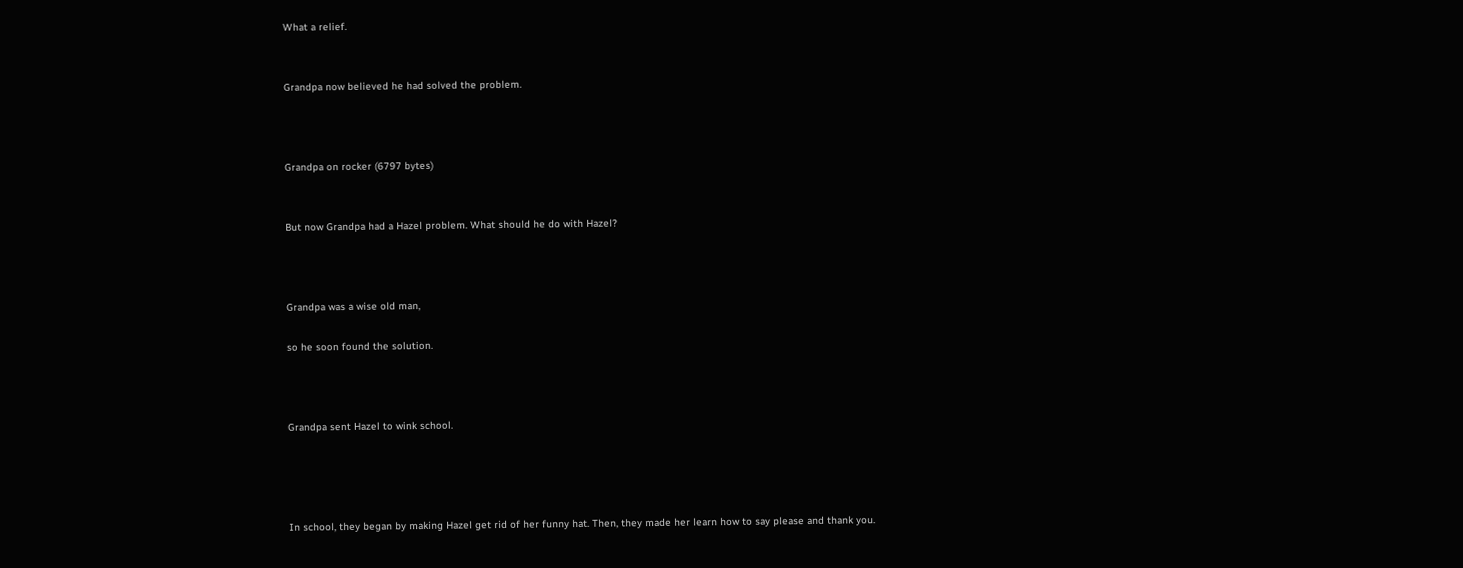What a relief.


Grandpa now believed he had solved the problem.



Grandpa on rocker (6797 bytes)


But now Grandpa had a Hazel problem. What should he do with Hazel?



Grandpa was a wise old man,

so he soon found the solution.



Grandpa sent Hazel to wink school.




In school, they began by making Hazel get rid of her funny hat. Then, they made her learn how to say please and thank you.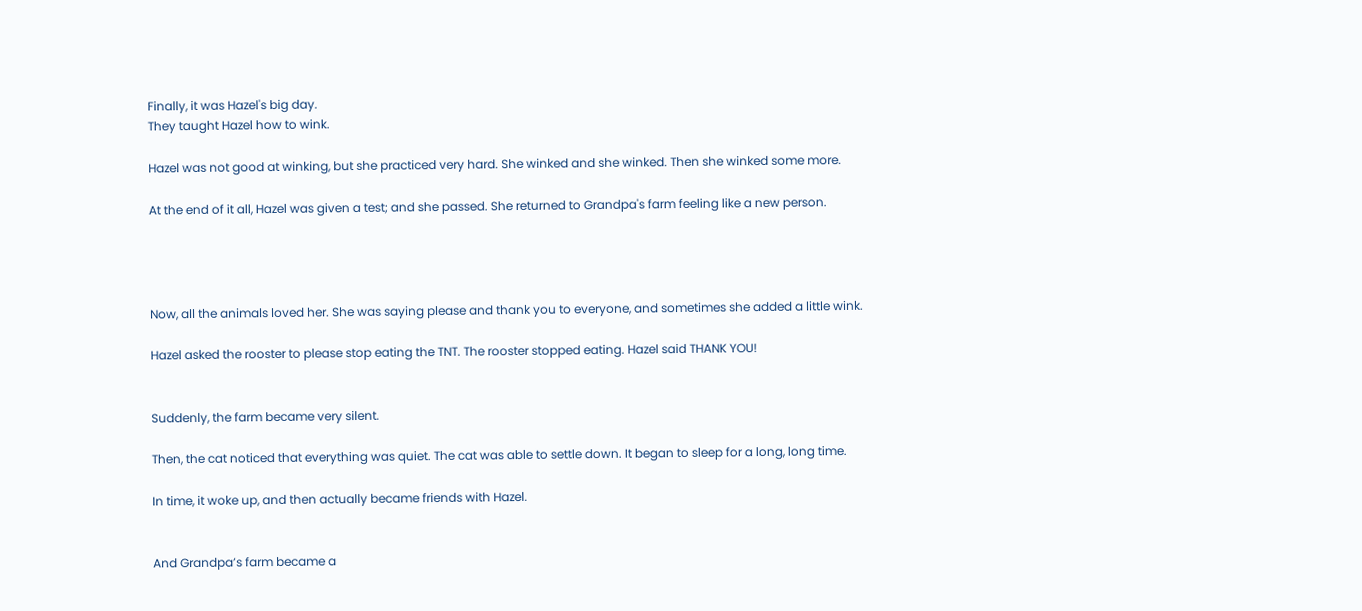Finally, it was Hazel's big day.
They taught Hazel how to wink.

Hazel was not good at winking, but she practiced very hard. She winked and she winked. Then she winked some more.

At the end of it all, Hazel was given a test; and she passed. She returned to Grandpa's farm feeling like a new person.




Now, all the animals loved her. She was saying please and thank you to everyone, and sometimes she added a little wink.

Hazel asked the rooster to please stop eating the TNT. The rooster stopped eating. Hazel said THANK YOU!


Suddenly, the farm became very silent.

Then, the cat noticed that everything was quiet. The cat was able to settle down. It began to sleep for a long, long time.

In time, it woke up, and then actually became friends with Hazel.


And Grandpa’s farm became a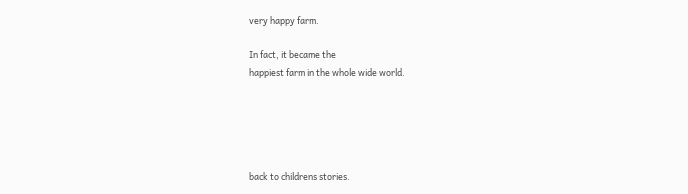very happy farm.

In fact, it became the
happiest farm in the whole wide world.





back to childrens stories.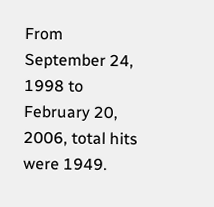From September 24, 1998 to February 20, 2006, total hits were 1949.